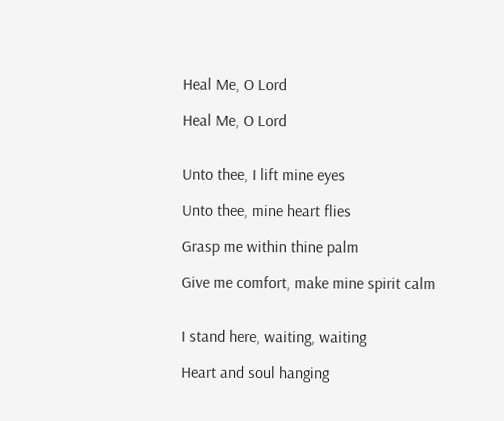Heal Me, O Lord

Heal Me, O Lord


Unto thee, I lift mine eyes

Unto thee, mine heart flies

Grasp me within thine palm

Give me comfort, make mine spirit calm


I stand here, waiting, waiting

Heart and soul hanging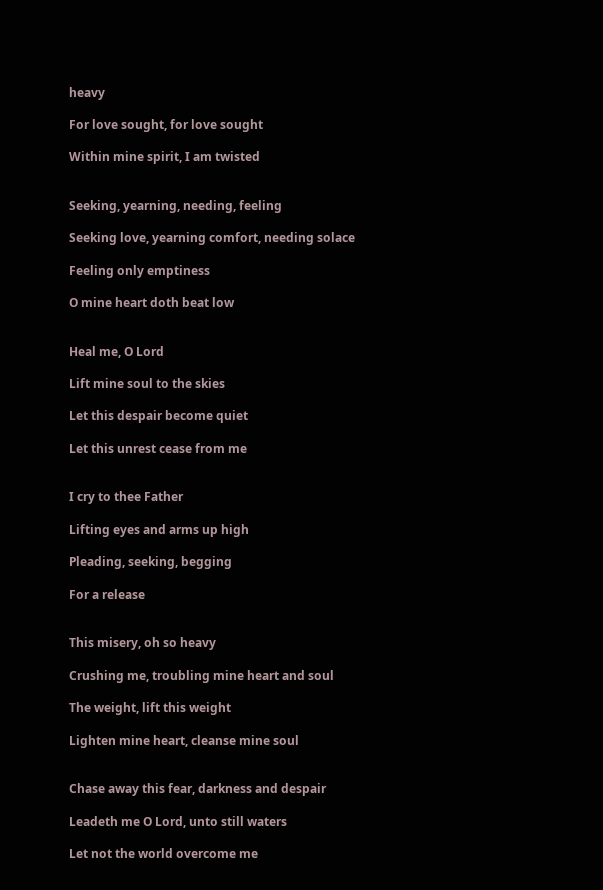heavy

For love sought, for love sought

Within mine spirit, I am twisted


Seeking, yearning, needing, feeling

Seeking love, yearning comfort, needing solace

Feeling only emptiness

O mine heart doth beat low


Heal me, O Lord

Lift mine soul to the skies

Let this despair become quiet

Let this unrest cease from me


I cry to thee Father

Lifting eyes and arms up high

Pleading, seeking, begging

For a release


This misery, oh so heavy

Crushing me, troubling mine heart and soul

The weight, lift this weight

Lighten mine heart, cleanse mine soul


Chase away this fear, darkness and despair

Leadeth me O Lord, unto still waters

Let not the world overcome me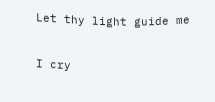Let thy light guide me


I cry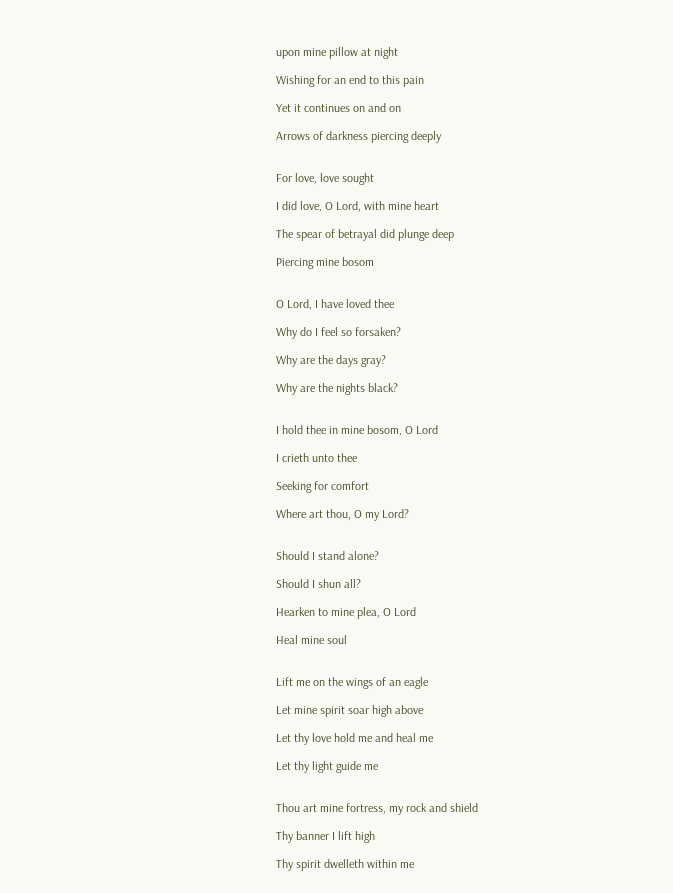upon mine pillow at night

Wishing for an end to this pain

Yet it continues on and on

Arrows of darkness piercing deeply


For love, love sought

I did love, O Lord, with mine heart

The spear of betrayal did plunge deep

Piercing mine bosom


O Lord, I have loved thee

Why do I feel so forsaken?

Why are the days gray?

Why are the nights black?


I hold thee in mine bosom, O Lord

I crieth unto thee

Seeking for comfort

Where art thou, O my Lord?


Should I stand alone?

Should I shun all?

Hearken to mine plea, O Lord

Heal mine soul


Lift me on the wings of an eagle

Let mine spirit soar high above

Let thy love hold me and heal me

Let thy light guide me


Thou art mine fortress, my rock and shield

Thy banner I lift high

Thy spirit dwelleth within me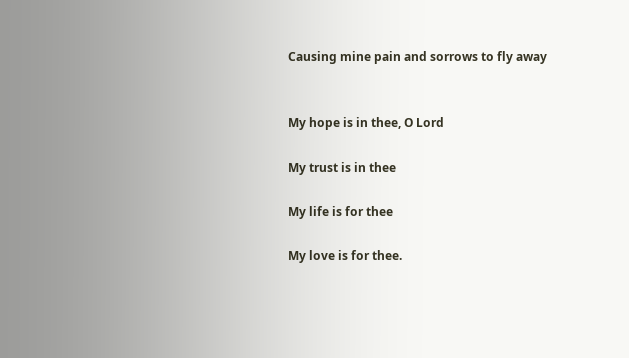Causing mine pain and sorrows to fly away


My hope is in thee, O Lord

My trust is in thee

My life is for thee

My love is for thee.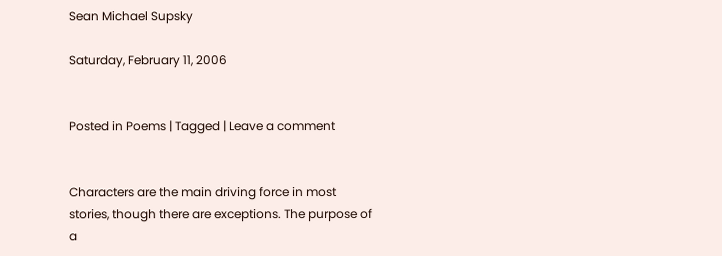Sean Michael Supsky

Saturday, February 11, 2006


Posted in Poems | Tagged | Leave a comment


Characters are the main driving force in most stories, though there are exceptions. The purpose of a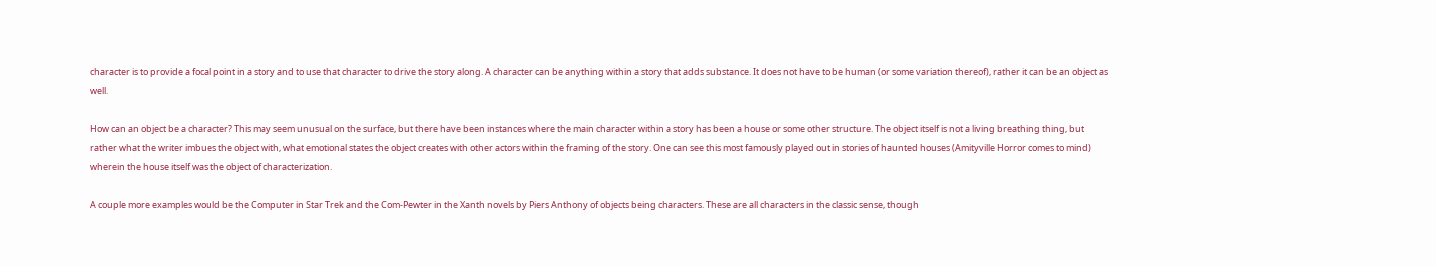character is to provide a focal point in a story and to use that character to drive the story along. A character can be anything within a story that adds substance. It does not have to be human (or some variation thereof), rather it can be an object as well.

How can an object be a character? This may seem unusual on the surface, but there have been instances where the main character within a story has been a house or some other structure. The object itself is not a living breathing thing, but rather what the writer imbues the object with, what emotional states the object creates with other actors within the framing of the story. One can see this most famously played out in stories of haunted houses (Amityville Horror comes to mind) wherein the house itself was the object of characterization.

A couple more examples would be the Computer in Star Trek and the Com-Pewter in the Xanth novels by Piers Anthony of objects being characters. These are all characters in the classic sense, though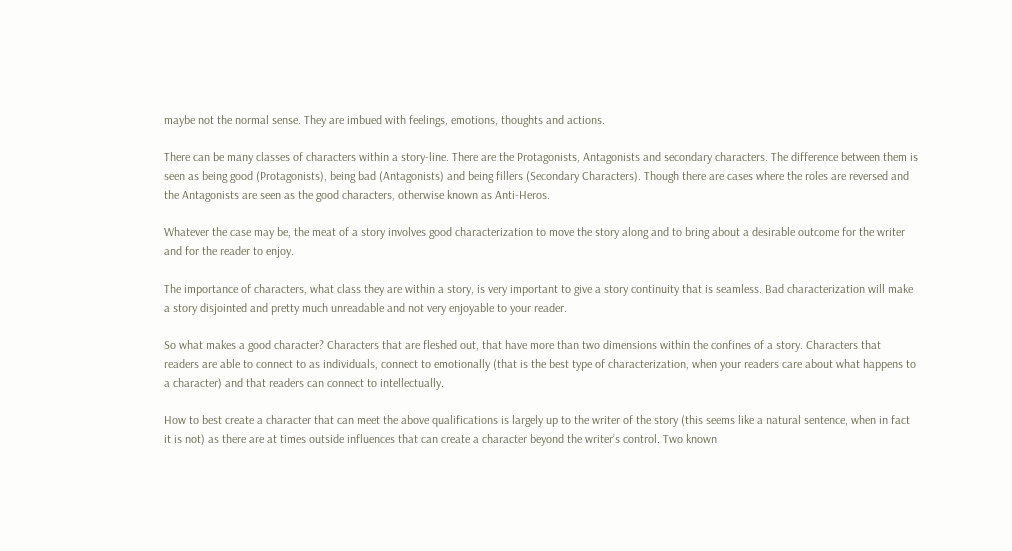maybe not the normal sense. They are imbued with feelings, emotions, thoughts and actions.

There can be many classes of characters within a story-line. There are the Protagonists, Antagonists and secondary characters. The difference between them is seen as being good (Protagonists), being bad (Antagonists) and being fillers (Secondary Characters). Though there are cases where the roles are reversed and the Antagonists are seen as the good characters, otherwise known as Anti-Heros.

Whatever the case may be, the meat of a story involves good characterization to move the story along and to bring about a desirable outcome for the writer and for the reader to enjoy.

The importance of characters, what class they are within a story, is very important to give a story continuity that is seamless. Bad characterization will make a story disjointed and pretty much unreadable and not very enjoyable to your reader.

So what makes a good character? Characters that are fleshed out, that have more than two dimensions within the confines of a story. Characters that readers are able to connect to as individuals, connect to emotionally (that is the best type of characterization, when your readers care about what happens to a character) and that readers can connect to intellectually.

How to best create a character that can meet the above qualifications is largely up to the writer of the story (this seems like a natural sentence, when in fact it is not) as there are at times outside influences that can create a character beyond the writer’s control. Two known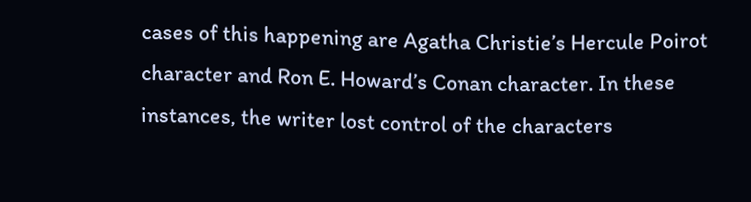cases of this happening are Agatha Christie’s Hercule Poirot character and Ron E. Howard’s Conan character. In these instances, the writer lost control of the characters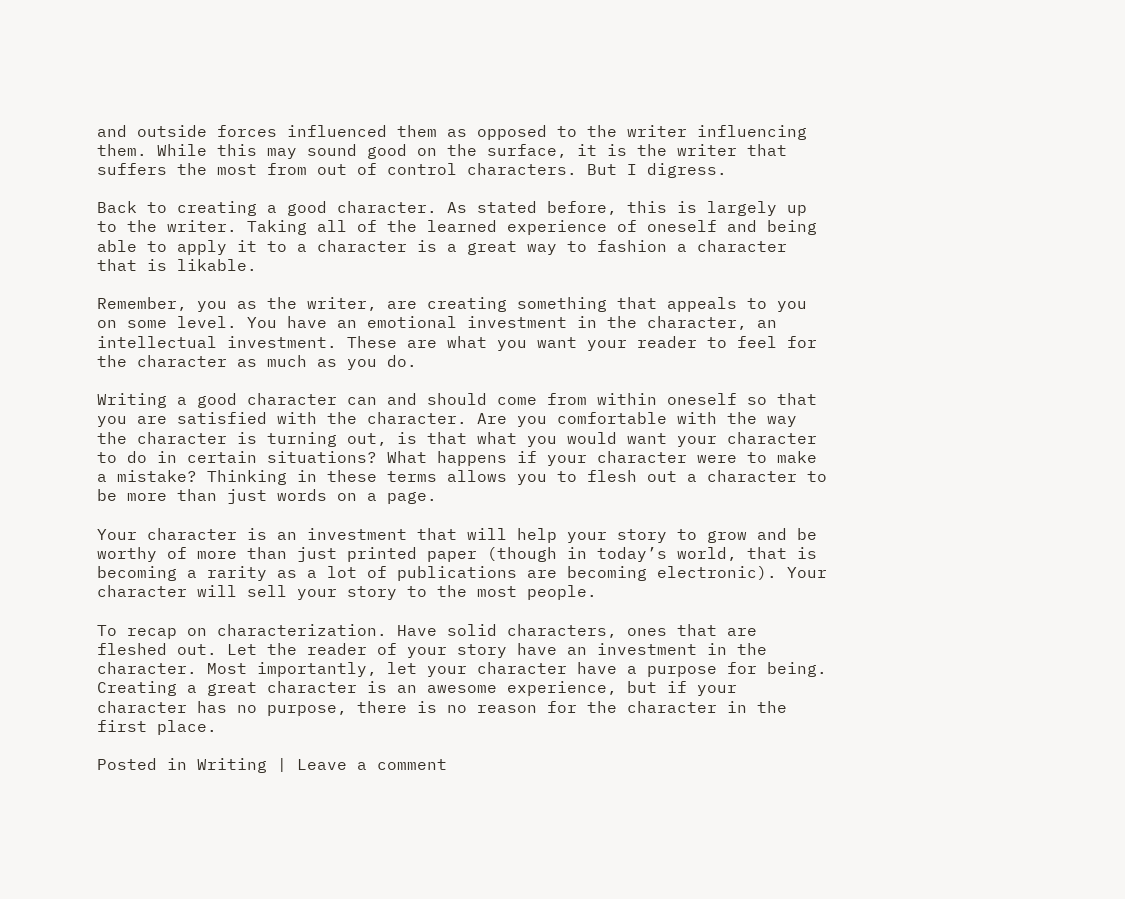and outside forces influenced them as opposed to the writer influencing them. While this may sound good on the surface, it is the writer that suffers the most from out of control characters. But I digress.

Back to creating a good character. As stated before, this is largely up to the writer. Taking all of the learned experience of oneself and being able to apply it to a character is a great way to fashion a character that is likable.

Remember, you as the writer, are creating something that appeals to you on some level. You have an emotional investment in the character, an intellectual investment. These are what you want your reader to feel for the character as much as you do.

Writing a good character can and should come from within oneself so that you are satisfied with the character. Are you comfortable with the way the character is turning out, is that what you would want your character to do in certain situations? What happens if your character were to make a mistake? Thinking in these terms allows you to flesh out a character to be more than just words on a page.

Your character is an investment that will help your story to grow and be worthy of more than just printed paper (though in today’s world, that is becoming a rarity as a lot of publications are becoming electronic). Your character will sell your story to the most people.

To recap on characterization. Have solid characters, ones that are fleshed out. Let the reader of your story have an investment in the character. Most importantly, let your character have a purpose for being. Creating a great character is an awesome experience, but if your character has no purpose, there is no reason for the character in the first place.

Posted in Writing | Leave a comment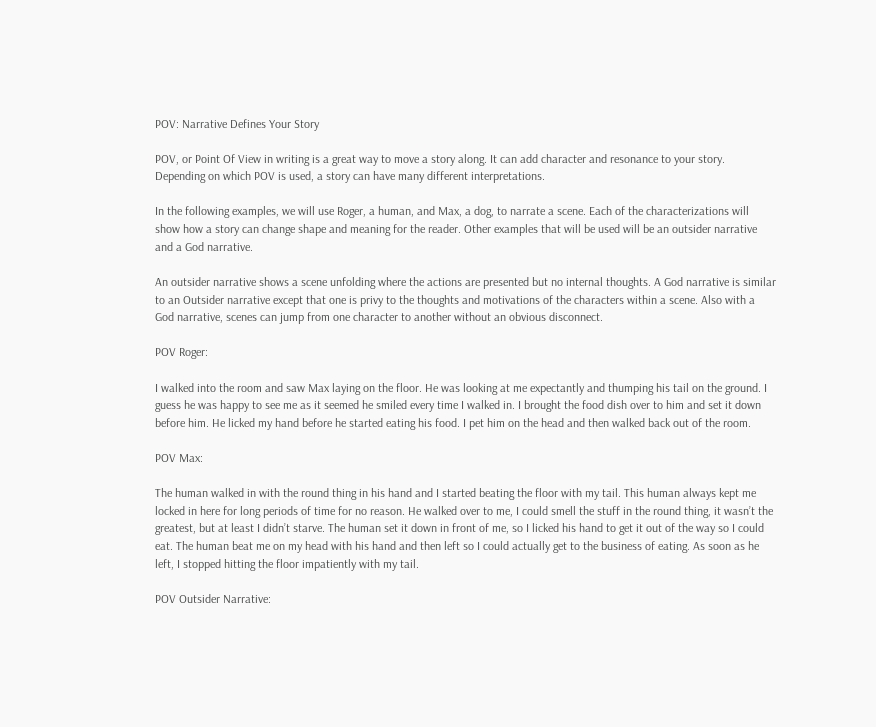POV: Narrative Defines Your Story

POV, or Point Of View in writing is a great way to move a story along. It can add character and resonance to your story. Depending on which POV is used, a story can have many different interpretations.

In the following examples, we will use Roger, a human, and Max, a dog, to narrate a scene. Each of the characterizations will show how a story can change shape and meaning for the reader. Other examples that will be used will be an outsider narrative and a God narrative.

An outsider narrative shows a scene unfolding where the actions are presented but no internal thoughts. A God narrative is similar to an Outsider narrative except that one is privy to the thoughts and motivations of the characters within a scene. Also with a God narrative, scenes can jump from one character to another without an obvious disconnect.

POV Roger:

I walked into the room and saw Max laying on the floor. He was looking at me expectantly and thumping his tail on the ground. I guess he was happy to see me as it seemed he smiled every time I walked in. I brought the food dish over to him and set it down before him. He licked my hand before he started eating his food. I pet him on the head and then walked back out of the room.

POV Max:

The human walked in with the round thing in his hand and I started beating the floor with my tail. This human always kept me locked in here for long periods of time for no reason. He walked over to me, I could smell the stuff in the round thing, it wasn’t the greatest, but at least I didn’t starve. The human set it down in front of me, so I licked his hand to get it out of the way so I could eat. The human beat me on my head with his hand and then left so I could actually get to the business of eating. As soon as he left, I stopped hitting the floor impatiently with my tail.

POV Outsider Narrative: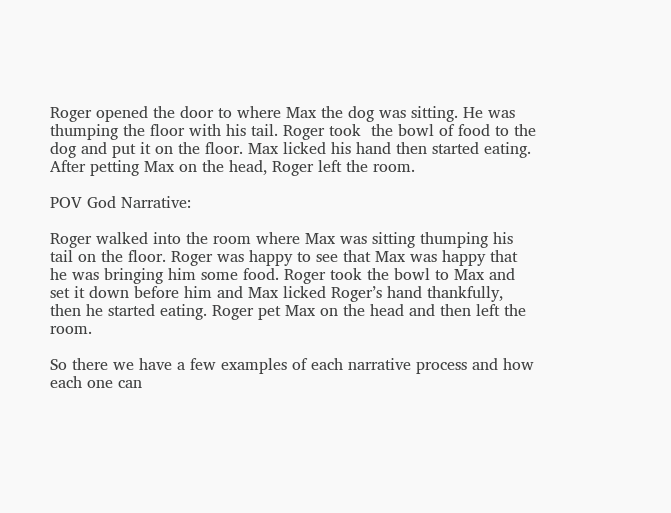Roger opened the door to where Max the dog was sitting. He was thumping the floor with his tail. Roger took  the bowl of food to the dog and put it on the floor. Max licked his hand then started eating. After petting Max on the head, Roger left the room.

POV God Narrative:

Roger walked into the room where Max was sitting thumping his tail on the floor. Roger was happy to see that Max was happy that he was bringing him some food. Roger took the bowl to Max and set it down before him and Max licked Roger’s hand thankfully, then he started eating. Roger pet Max on the head and then left the room.

So there we have a few examples of each narrative process and how each one can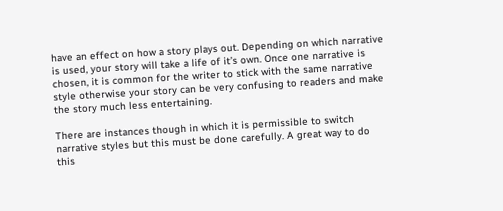have an effect on how a story plays out. Depending on which narrative is used, your story will take a life of it’s own. Once one narrative is chosen, it is common for the writer to stick with the same narrative style otherwise your story can be very confusing to readers and make the story much less entertaining.

There are instances though in which it is permissible to switch narrative styles but this must be done carefully. A great way to do this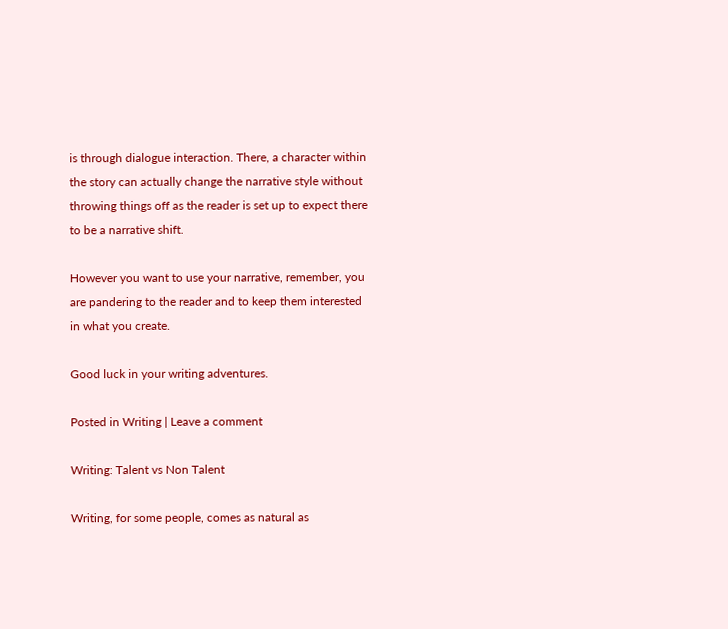is through dialogue interaction. There, a character within the story can actually change the narrative style without throwing things off as the reader is set up to expect there to be a narrative shift.

However you want to use your narrative, remember, you are pandering to the reader and to keep them interested in what you create.

Good luck in your writing adventures.

Posted in Writing | Leave a comment

Writing: Talent vs Non Talent

Writing, for some people, comes as natural as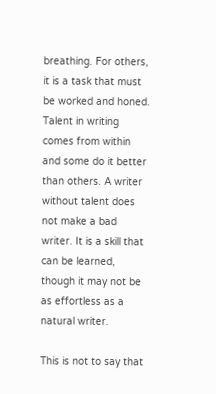breathing. For others, it is a task that must be worked and honed. Talent in writing comes from within and some do it better than others. A writer without talent does not make a bad writer. It is a skill that can be learned, though it may not be as effortless as a natural writer.

This is not to say that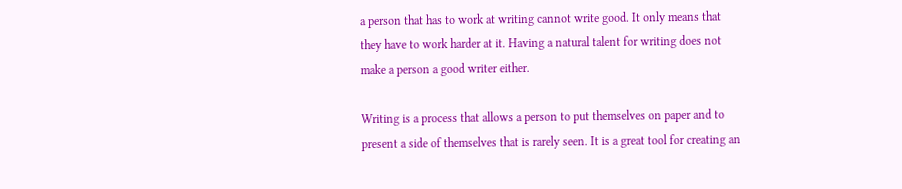a person that has to work at writing cannot write good. It only means that they have to work harder at it. Having a natural talent for writing does not make a person a good writer either.

Writing is a process that allows a person to put themselves on paper and to present a side of themselves that is rarely seen. It is a great tool for creating an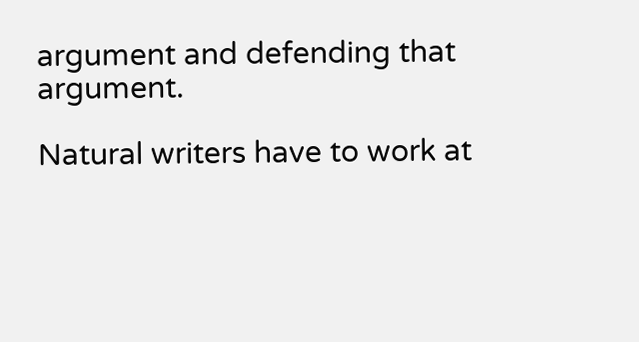argument and defending that argument.

Natural writers have to work at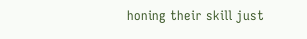honing their skill just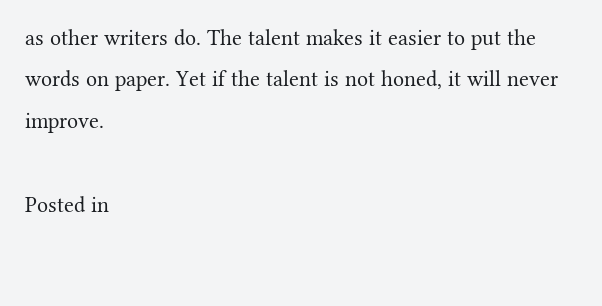as other writers do. The talent makes it easier to put the words on paper. Yet if the talent is not honed, it will never improve.

Posted in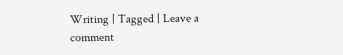Writing | Tagged | Leave a comment